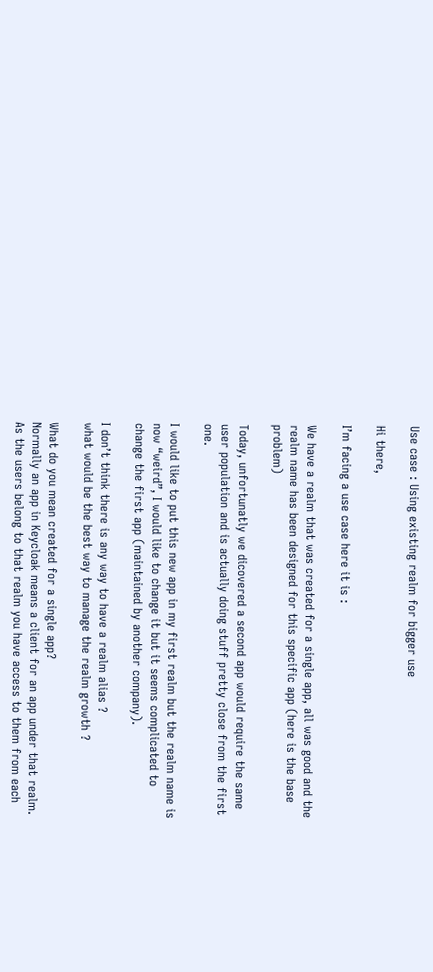Use case : Using existing realm for bigger use

Hi there,

I’m facing a use case here it is :

We have a realm that was created for a single app, all was good and the realm name has been designed for this specific app (here is the base problem)

Today, unfortunatly we dicovered a second app would require the same user population and is actually doing stuff pretty close from the first one.

I would like to put this new app in my first realm but the realm name is now “weird”, I would like to change it but it seems complicated to change the first app (maintained by another company).

I don’t think there is any way to have a realm alias ?
what would be the best way to manage the realm growth ?

What do you mean created for a single app?
Normally an app in Keycloak means a client for an app under that realm. As the users belong to that realm you have access to them from each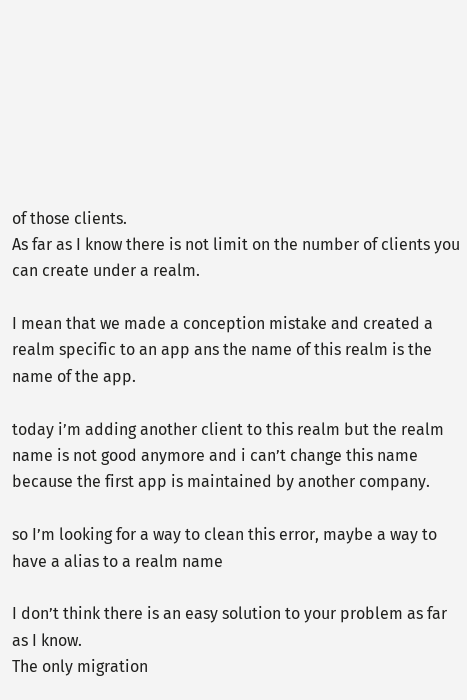of those clients.
As far as I know there is not limit on the number of clients you can create under a realm.

I mean that we made a conception mistake and created a realm specific to an app ans the name of this realm is the name of the app.

today i’m adding another client to this realm but the realm name is not good anymore and i can’t change this name because the first app is maintained by another company.

so I’m looking for a way to clean this error, maybe a way to have a alias to a realm name

I don’t think there is an easy solution to your problem as far as I know.
The only migration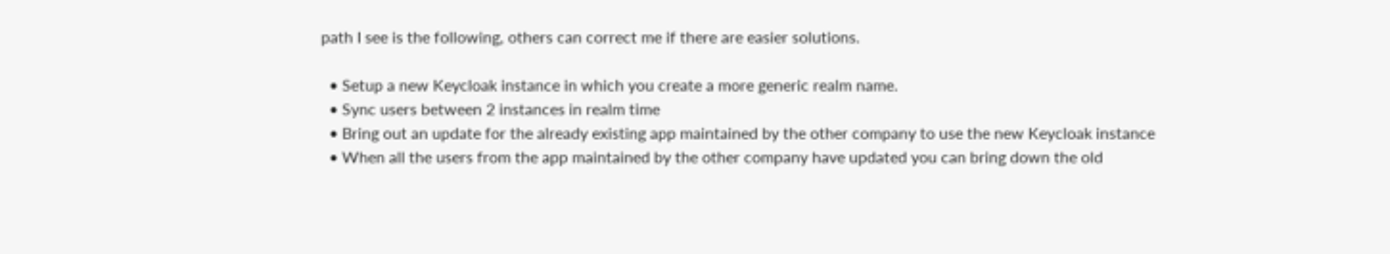path I see is the following, others can correct me if there are easier solutions.

  • Setup a new Keycloak instance in which you create a more generic realm name.
  • Sync users between 2 instances in realm time
  • Bring out an update for the already existing app maintained by the other company to use the new Keycloak instance
  • When all the users from the app maintained by the other company have updated you can bring down the old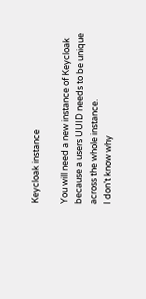Keycloak instance

You will need a new instance of Keycloak because a users UUID needs to be unique across the whole instance.
I don’t know why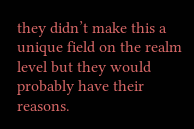they didn’t make this a unique field on the realm level but they would probably have their reasons.